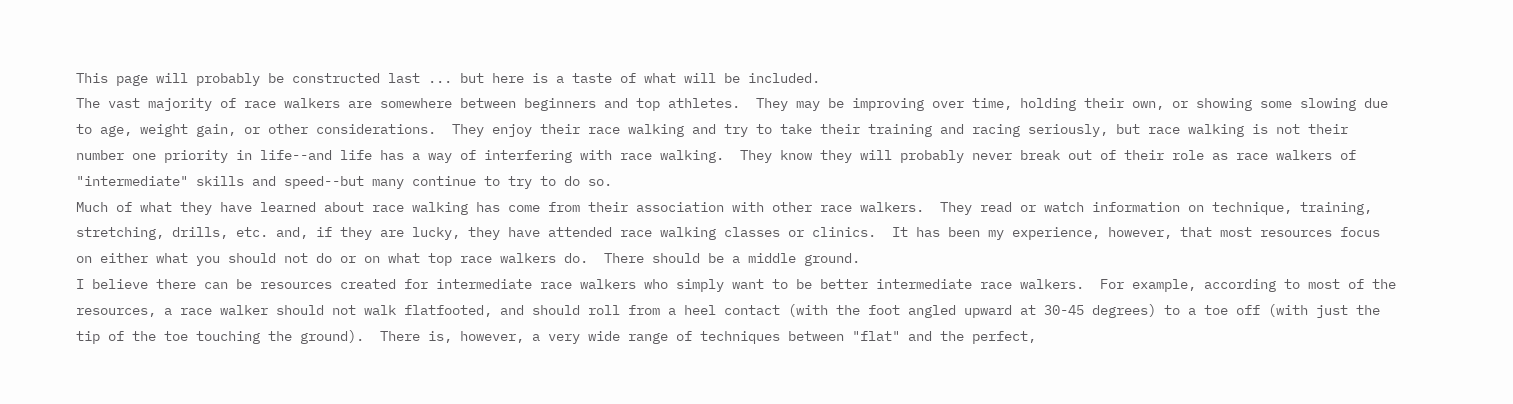This page will probably be constructed last ... but here is a taste of what will be included.
The vast majority of race walkers are somewhere between beginners and top athletes.  They may be improving over time, holding their own, or showing some slowing due to age, weight gain, or other considerations.  They enjoy their race walking and try to take their training and racing seriously, but race walking is not their number one priority in life--and life has a way of interfering with race walking.  They know they will probably never break out of their role as race walkers of "intermediate" skills and speed--but many continue to try to do so.
Much of what they have learned about race walking has come from their association with other race walkers.  They read or watch information on technique, training, stretching, drills, etc. and, if they are lucky, they have attended race walking classes or clinics.  It has been my experience, however, that most resources focus on either what you should not do or on what top race walkers do.  There should be a middle ground.
I believe there can be resources created for intermediate race walkers who simply want to be better intermediate race walkers.  For example, according to most of the resources, a race walker should not walk flatfooted, and should roll from a heel contact (with the foot angled upward at 30-45 degrees) to a toe off (with just the tip of the toe touching the ground).  There is, however, a very wide range of techniques between "flat" and the perfect,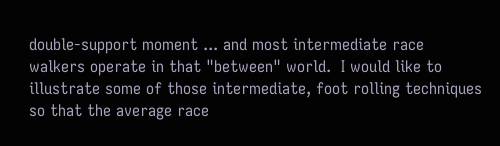double-support moment ... and most intermediate race walkers operate in that "between" world.  I would like to illustrate some of those intermediate, foot rolling techniques so that the average race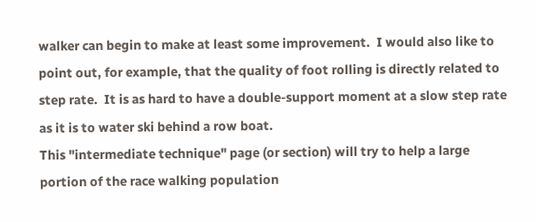walker can begin to make at least some improvement.  I would also like to point out, for example, that the quality of foot rolling is directly related to step rate.  It is as hard to have a double-support moment at a slow step rate as it is to water ski behind a row boat.
This "intermediate technique" page (or section) will try to help a large portion of the race walking population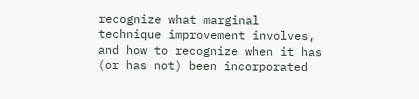recognize what marginal technique improvement involves, and how to recognize when it has (or has not) been incorporated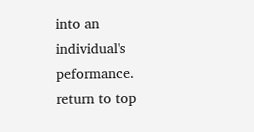into an individual's peformance.
return to top